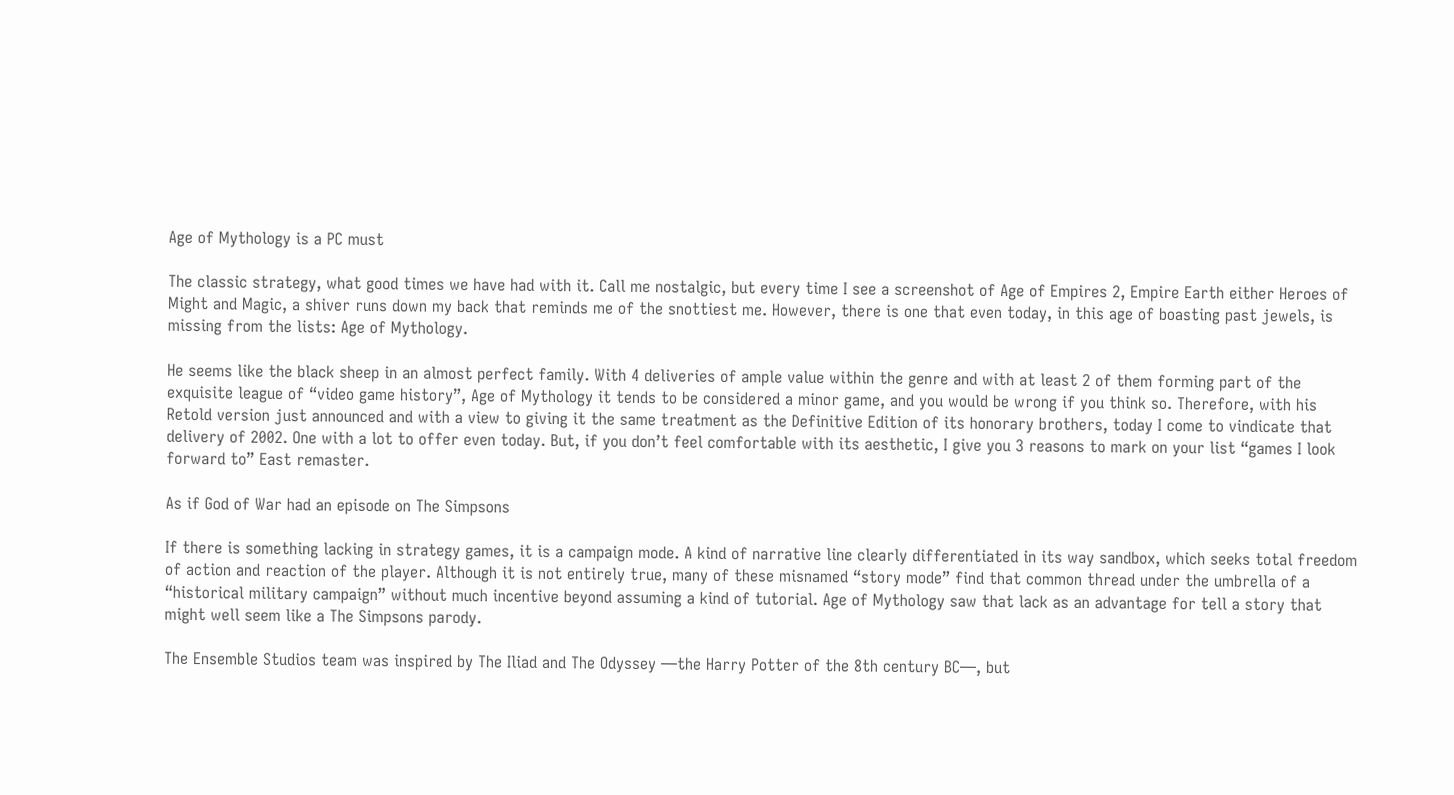Age of Mythology is a PC must

The classic strategy, what good times we have had with it. Call me nostalgic, but every time I see a screenshot of Age of Empires 2, Empire Earth either Heroes of Might and Magic, a shiver runs down my back that reminds me of the snottiest me. However, there is one that even today, in this age of boasting past jewels, is missing from the lists: Age of Mythology.

He seems like the black sheep in an almost perfect family. With 4 deliveries of ample value within the genre and with at least 2 of them forming part of the exquisite league of “video game history”, Age of Mythology it tends to be considered a minor game, and you would be wrong if you think so. Therefore, with his Retold version just announced and with a view to giving it the same treatment as the Definitive Edition of its honorary brothers, today I come to vindicate that delivery of 2002. One with a lot to offer even today. But, if you don’t feel comfortable with its aesthetic, I give you 3 reasons to mark on your list “games I look forward to” East remaster.

As if God of War had an episode on The Simpsons

If there is something lacking in strategy games, it is a campaign mode. A kind of narrative line clearly differentiated in its way sandbox, which seeks total freedom of action and reaction of the player. Although it is not entirely true, many of these misnamed “story mode” find that common thread under the umbrella of a “historical military campaign” without much incentive beyond assuming a kind of tutorial. Age of Mythology saw that lack as an advantage for tell a story that might well seem like a The Simpsons parody.

The Ensemble Studios team was inspired by The Iliad and The Odyssey —the Harry Potter of the 8th century BC—, but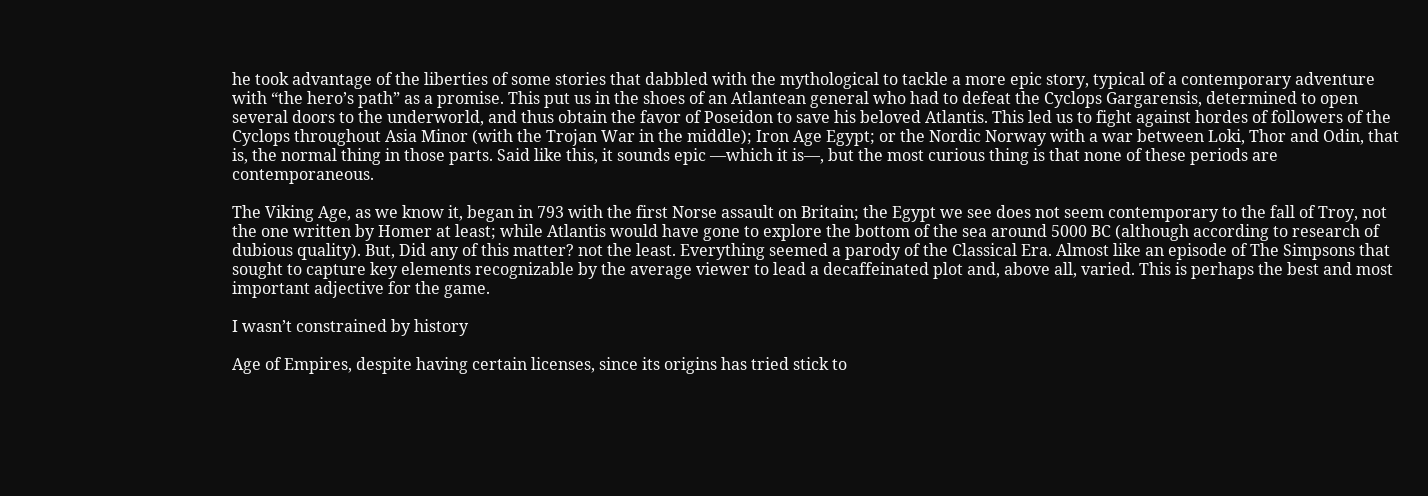he took advantage of the liberties of some stories that dabbled with the mythological to tackle a more epic story, typical of a contemporary adventure with “the hero’s path” as a promise. This put us in the shoes of an Atlantean general who had to defeat the Cyclops Gargarensis, determined to open several doors to the underworld, and thus obtain the favor of Poseidon to save his beloved Atlantis. This led us to fight against hordes of followers of the Cyclops throughout Asia Minor (with the Trojan War in the middle); Iron Age Egypt; or the Nordic Norway with a war between Loki, Thor and Odin, that is, the normal thing in those parts. Said like this, it sounds epic —which it is—, but the most curious thing is that none of these periods are contemporaneous.

The Viking Age, as we know it, began in 793 with the first Norse assault on Britain; the Egypt we see does not seem contemporary to the fall of Troy, not the one written by Homer at least; while Atlantis would have gone to explore the bottom of the sea around 5000 BC (although according to research of dubious quality). But, Did any of this matter? not the least. Everything seemed a parody of the Classical Era. Almost like an episode of The Simpsons that sought to capture key elements recognizable by the average viewer to lead a decaffeinated plot and, above all, varied. This is perhaps the best and most important adjective for the game.

I wasn’t constrained by history

Age of Empires, despite having certain licenses, since its origins has tried stick to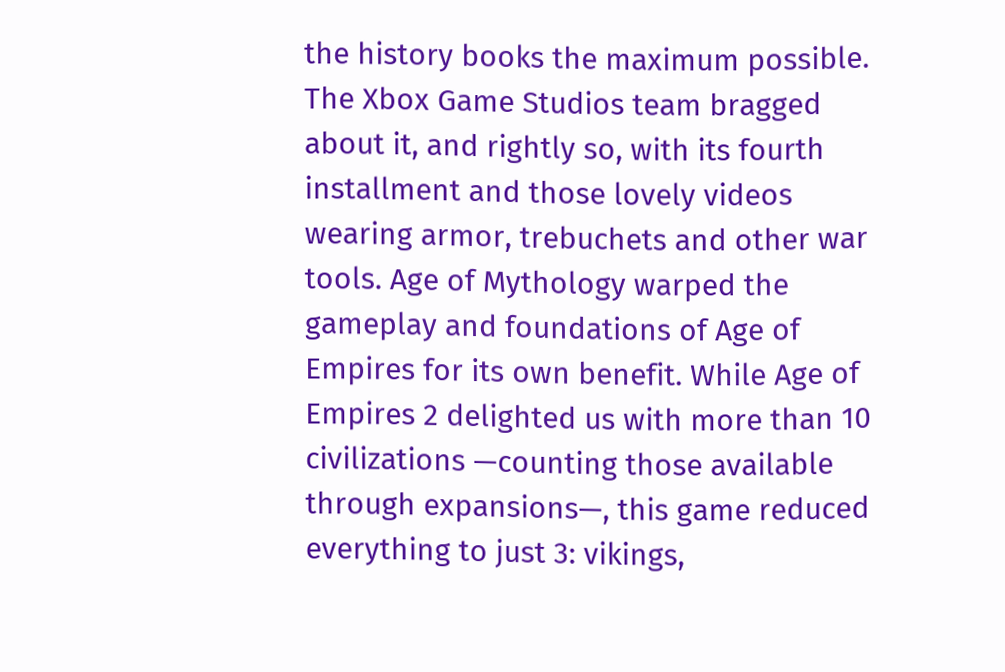the history books the maximum possible. The Xbox Game Studios team bragged about it, and rightly so, with its fourth installment and those lovely videos wearing armor, trebuchets and other war tools. Age of Mythology warped the gameplay and foundations of Age of Empires for its own benefit. While Age of Empires 2 delighted us with more than 10 civilizations —counting those available through expansions—, this game reduced everything to just 3: vikings,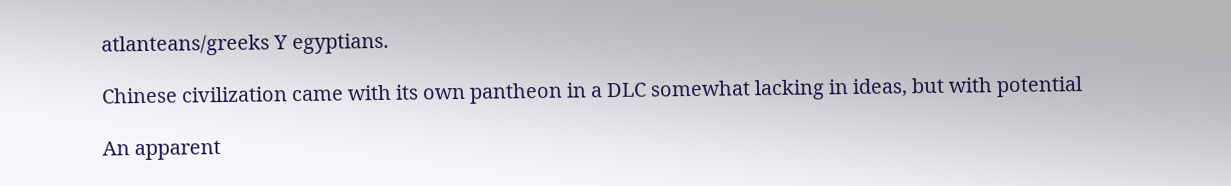atlanteans/greeks Y egyptians.

Chinese civilization came with its own pantheon in a DLC somewhat lacking in ideas, but with potential

An apparent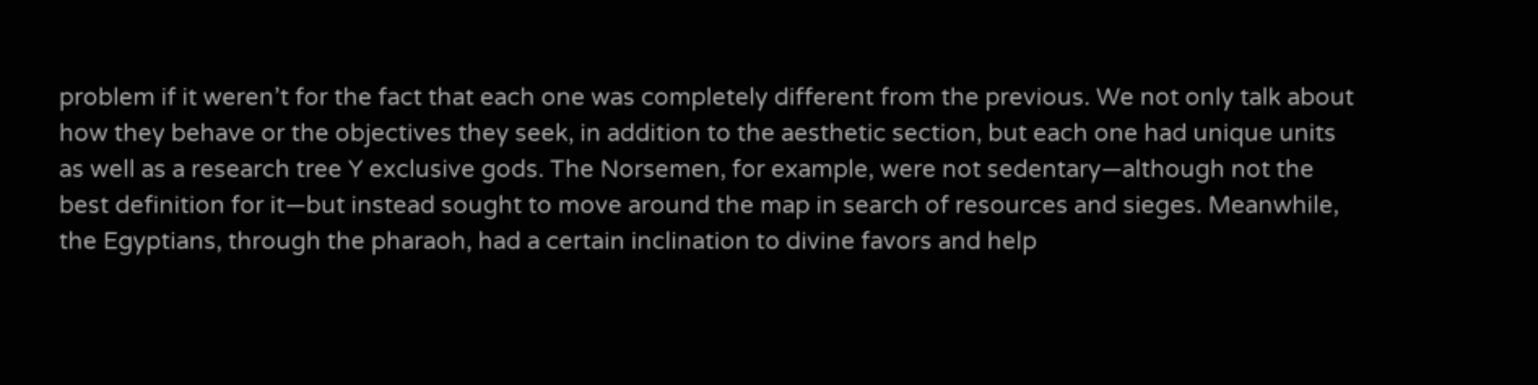problem if it weren’t for the fact that each one was completely different from the previous. We not only talk about how they behave or the objectives they seek, in addition to the aesthetic section, but each one had unique units as well as a research tree Y exclusive gods. The Norsemen, for example, were not sedentary—although not the best definition for it—but instead sought to move around the map in search of resources and sieges. Meanwhile, the Egyptians, through the pharaoh, had a certain inclination to divine favors and help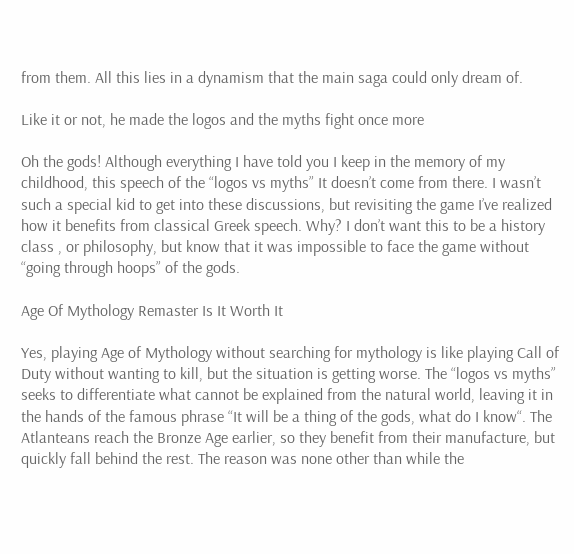from them. All this lies in a dynamism that the main saga could only dream of.

Like it or not, he made the logos and the myths fight once more

Oh the gods! Although everything I have told you I keep in the memory of my childhood, this speech of the “logos vs myths” It doesn’t come from there. I wasn’t such a special kid to get into these discussions, but revisiting the game I’ve realized how it benefits from classical Greek speech. Why? I don’t want this to be a history class , or philosophy, but know that it was impossible to face the game without “going through hoops” of the gods.

Age Of Mythology Remaster Is It Worth It

Yes, playing Age of Mythology without searching for mythology is like playing Call of Duty without wanting to kill, but the situation is getting worse. The “logos vs myths” seeks to differentiate what cannot be explained from the natural world, leaving it in the hands of the famous phrase “It will be a thing of the gods, what do I know“. The Atlanteans reach the Bronze Age earlier, so they benefit from their manufacture, but quickly fall behind the rest. The reason was none other than while the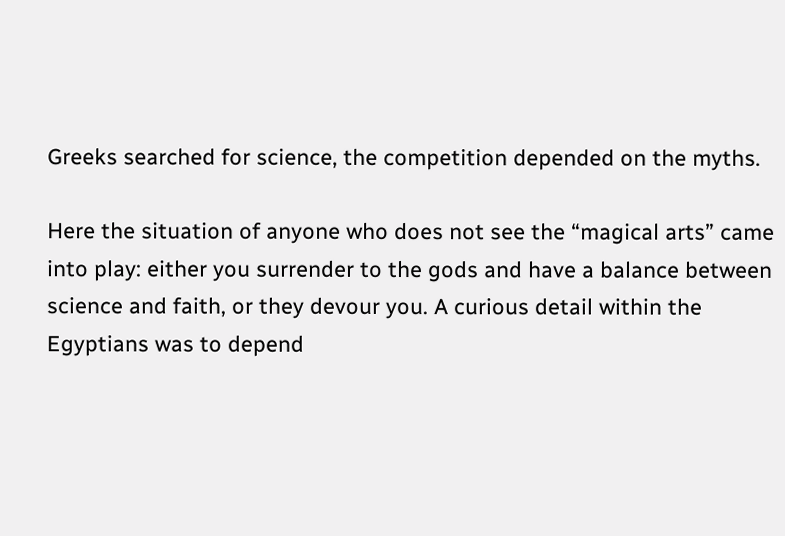Greeks searched for science, the competition depended on the myths.

Here the situation of anyone who does not see the “magical arts” came into play: either you surrender to the gods and have a balance between science and faith, or they devour you. A curious detail within the Egyptians was to depend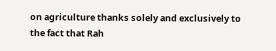on agriculture thanks solely and exclusively to the fact that Rah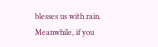blesses us with rain. Meanwhile, if you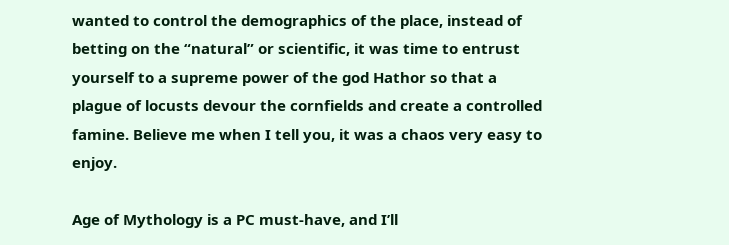wanted to control the demographics of the place, instead of betting on the “natural” or scientific, it was time to entrust yourself to a supreme power of the god Hathor so that a plague of locusts devour the cornfields and create a controlled famine. Believe me when I tell you, it was a chaos very easy to enjoy.

Age of Mythology is a PC must-have, and I’ll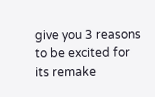give you 3 reasons to be excited for its remake